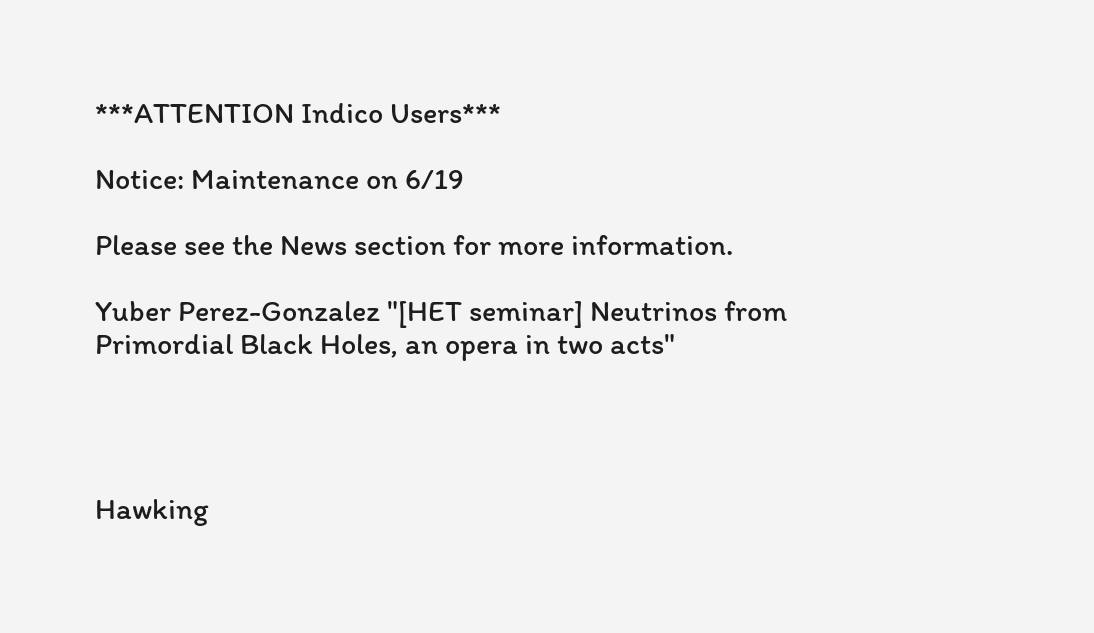***ATTENTION Indico Users***

Notice: Maintenance on 6/19

Please see the News section for more information.

Yuber Perez-Gonzalez "[HET seminar] Neutrinos from Primordial Black Holes, an opera in two acts"




Hawking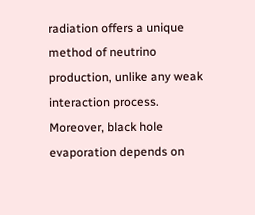radiation offers a unique method of neutrino production, unlike any weak interaction process. Moreover, black hole evaporation depends on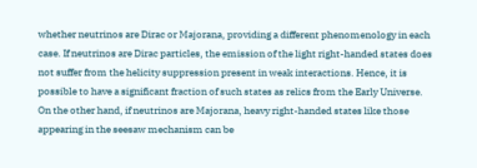whether neutrinos are Dirac or Majorana, providing a different phenomenology in each case. If neutrinos are Dirac particles, the emission of the light right-handed states does not suffer from the helicity suppression present in weak interactions. Hence, it is possible to have a significant fraction of such states as relics from the Early Universe. On the other hand, if neutrinos are Majorana, heavy right-handed states like those appearing in the seesaw mechanism can be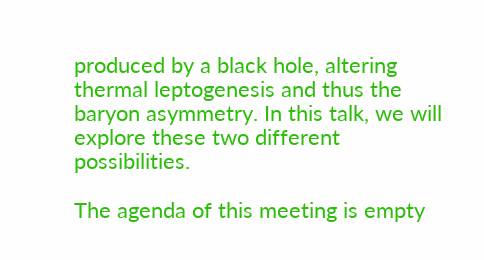produced by a black hole, altering thermal leptogenesis and thus the baryon asymmetry. In this talk, we will explore these two different possibilities.

The agenda of this meeting is empty